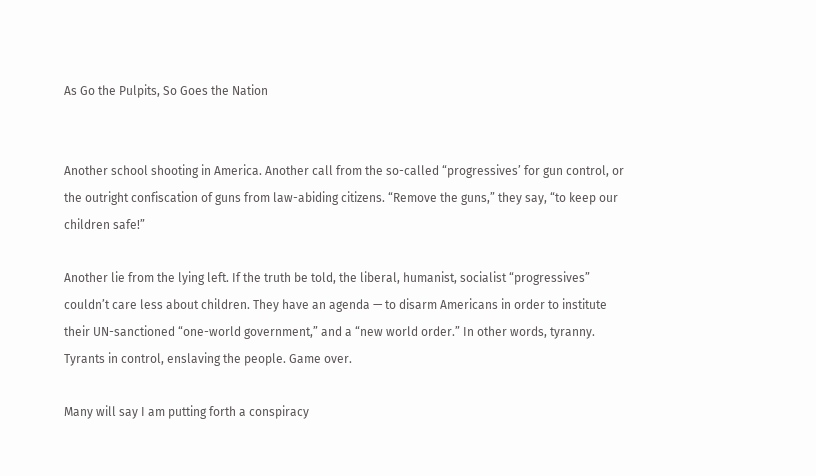As Go the Pulpits, So Goes the Nation


Another school shooting in America. Another call from the so-called “progressives’ for gun control, or the outright confiscation of guns from law-abiding citizens. “Remove the guns,” they say, “to keep our children safe!”

Another lie from the lying left. If the truth be told, the liberal, humanist, socialist “progressives” couldn’t care less about children. They have an agenda — to disarm Americans in order to institute their UN-sanctioned “one-world government,” and a “new world order.” In other words, tyranny. Tyrants in control, enslaving the people. Game over.

Many will say I am putting forth a conspiracy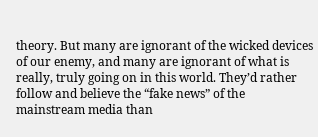theory. But many are ignorant of the wicked devices of our enemy, and many are ignorant of what is really, truly going on in this world. They’d rather follow and believe the “fake news” of the mainstream media than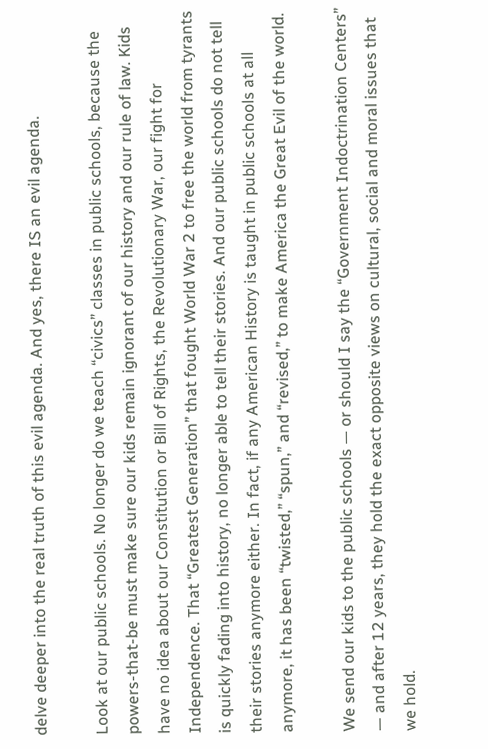delve deeper into the real truth of this evil agenda. And yes, there IS an evil agenda.

Look at our public schools. No longer do we teach “civics” classes in public schools, because the powers-that-be must make sure our kids remain ignorant of our history and our rule of law. Kids have no idea about our Constitution or Bill of Rights, the Revolutionary War, our fight for Independence. That “Greatest Generation” that fought World War 2 to free the world from tyrants is quickly fading into history, no longer able to tell their stories. And our public schools do not tell their stories anymore either. In fact, if any American History is taught in public schools at all anymore, it has been “twisted,” “spun,” and “revised,” to make America the Great Evil of the world.

We send our kids to the public schools — or should I say the “Government Indoctrination Centers” — and after 12 years, they hold the exact opposite views on cultural, social and moral issues that we hold.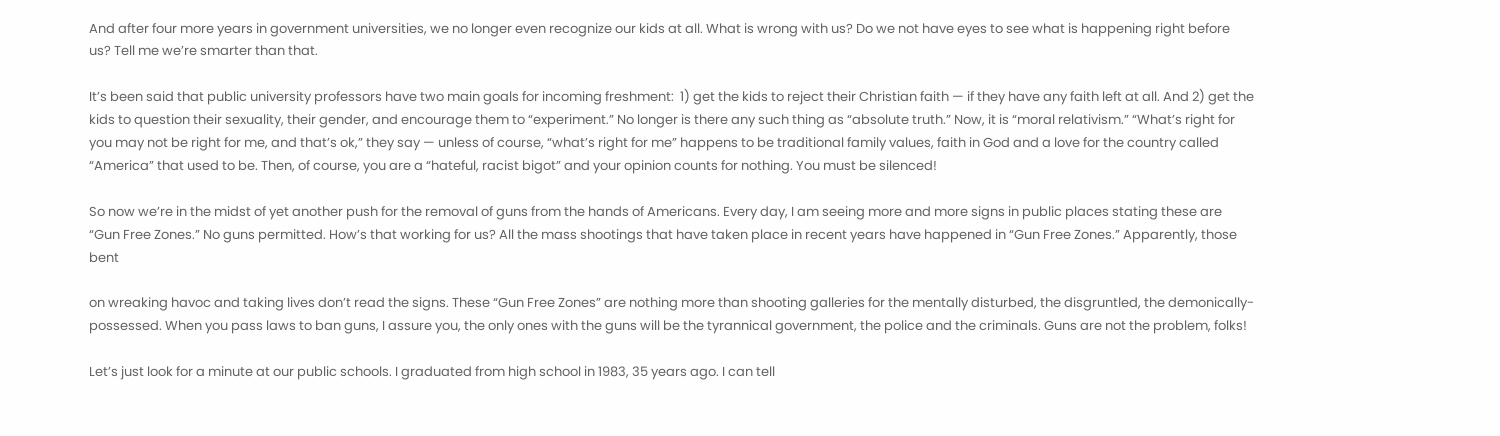And after four more years in government universities, we no longer even recognize our kids at all. What is wrong with us? Do we not have eyes to see what is happening right before us? Tell me we’re smarter than that.

It’s been said that public university professors have two main goals for incoming freshment:  1) get the kids to reject their Christian faith — if they have any faith left at all. And 2) get the kids to question their sexuality, their gender, and encourage them to “experiment.” No longer is there any such thing as “absolute truth.” Now, it is “moral relativism.” “What’s right for you may not be right for me, and that’s ok,” they say — unless of course, “what’s right for me” happens to be traditional family values, faith in God and a love for the country called “America” that used to be. Then, of course, you are a “hateful, racist bigot” and your opinion counts for nothing. You must be silenced!

So now we’re in the midst of yet another push for the removal of guns from the hands of Americans. Every day, I am seeing more and more signs in public places stating these are “Gun Free Zones.” No guns permitted. How’s that working for us? All the mass shootings that have taken place in recent years have happened in “Gun Free Zones.” Apparently, those bent

on wreaking havoc and taking lives don’t read the signs. These “Gun Free Zones” are nothing more than shooting galleries for the mentally disturbed, the disgruntled, the demonically-possessed. When you pass laws to ban guns, I assure you, the only ones with the guns will be the tyrannical government, the police and the criminals. Guns are not the problem, folks!

Let’s just look for a minute at our public schools. I graduated from high school in 1983, 35 years ago. I can tell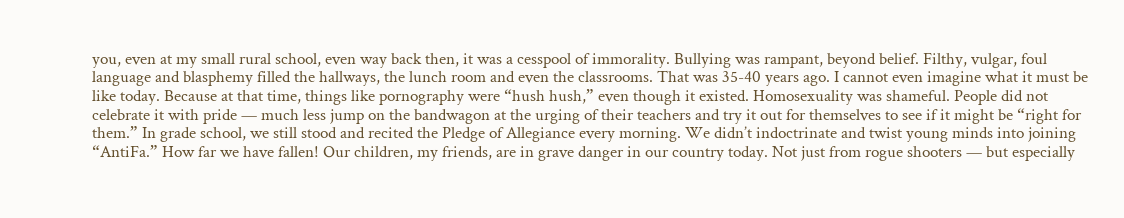you, even at my small rural school, even way back then, it was a cesspool of immorality. Bullying was rampant, beyond belief. Filthy, vulgar, foul language and blasphemy filled the hallways, the lunch room and even the classrooms. That was 35-40 years ago. I cannot even imagine what it must be like today. Because at that time, things like pornography were “hush hush,” even though it existed. Homosexuality was shameful. People did not celebrate it with pride — much less jump on the bandwagon at the urging of their teachers and try it out for themselves to see if it might be “right for them.” In grade school, we still stood and recited the Pledge of Allegiance every morning. We didn’t indoctrinate and twist young minds into joining “AntiFa.” How far we have fallen! Our children, my friends, are in grave danger in our country today. Not just from rogue shooters — but especially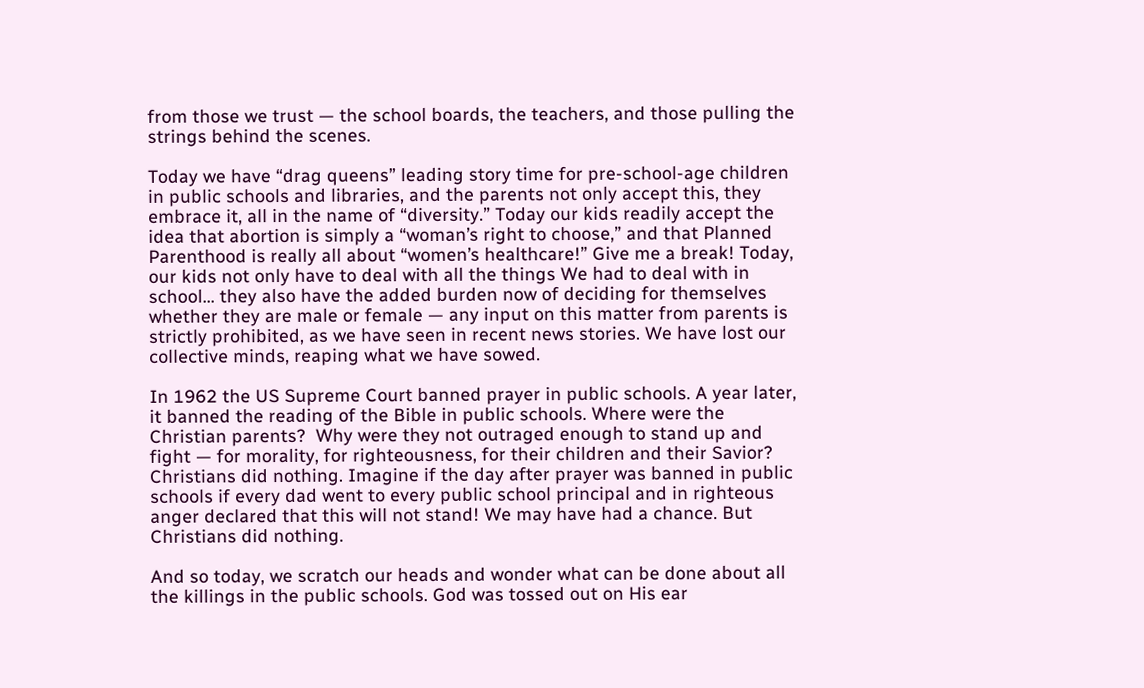from those we trust — the school boards, the teachers, and those pulling the strings behind the scenes.

Today we have “drag queens” leading story time for pre-school-age children in public schools and libraries, and the parents not only accept this, they embrace it, all in the name of “diversity.” Today our kids readily accept the idea that abortion is simply a “woman’s right to choose,” and that Planned Parenthood is really all about “women’s healthcare!” Give me a break! Today, our kids not only have to deal with all the things We had to deal with in school… they also have the added burden now of deciding for themselves whether they are male or female — any input on this matter from parents is strictly prohibited, as we have seen in recent news stories. We have lost our collective minds, reaping what we have sowed.

In 1962 the US Supreme Court banned prayer in public schools. A year later, it banned the reading of the Bible in public schools. Where were the Christian parents?  Why were they not outraged enough to stand up and fight — for morality, for righteousness, for their children and their Savior? Christians did nothing. Imagine if the day after prayer was banned in public schools if every dad went to every public school principal and in righteous anger declared that this will not stand! We may have had a chance. But Christians did nothing.

And so today, we scratch our heads and wonder what can be done about all the killings in the public schools. God was tossed out on His ear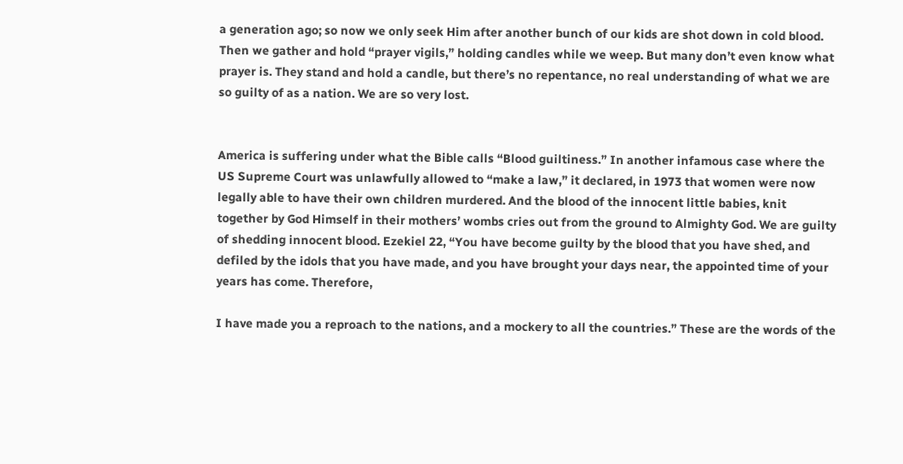a generation ago; so now we only seek Him after another bunch of our kids are shot down in cold blood. Then we gather and hold “prayer vigils,” holding candles while we weep. But many don’t even know what prayer is. They stand and hold a candle, but there’s no repentance, no real understanding of what we are so guilty of as a nation. We are so very lost.


America is suffering under what the Bible calls “Blood guiltiness.” In another infamous case where the US Supreme Court was unlawfully allowed to “make a law,” it declared, in 1973 that women were now legally able to have their own children murdered. And the blood of the innocent little babies, knit together by God Himself in their mothers’ wombs cries out from the ground to Almighty God. We are guilty of shedding innocent blood. Ezekiel 22, “You have become guilty by the blood that you have shed, and defiled by the idols that you have made, and you have brought your days near, the appointed time of your years has come. Therefore,

I have made you a reproach to the nations, and a mockery to all the countries.” These are the words of the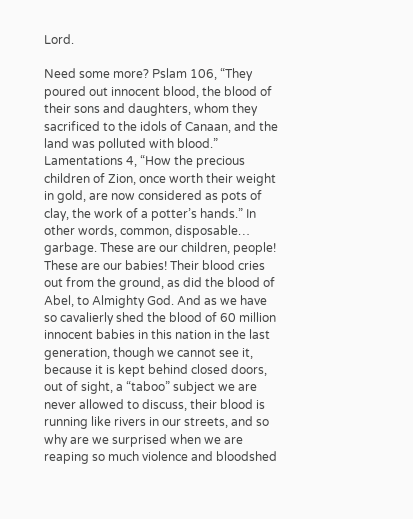Lord.

Need some more? Pslam 106, “They poured out innocent blood, the blood of their sons and daughters, whom they sacrificed to the idols of Canaan, and the land was polluted with blood.” Lamentations 4, “How the precious children of Zion, once worth their weight in gold, are now considered as pots of clay, the work of a potter’s hands.” In other words, common, disposable… garbage. These are our children, people! These are our babies! Their blood cries out from the ground, as did the blood of Abel, to Almighty God. And as we have so cavalierly shed the blood of 60 million innocent babies in this nation in the last generation, though we cannot see it, because it is kept behind closed doors, out of sight, a “taboo” subject we are never allowed to discuss, their blood is running like rivers in our streets, and so why are we surprised when we are reaping so much violence and bloodshed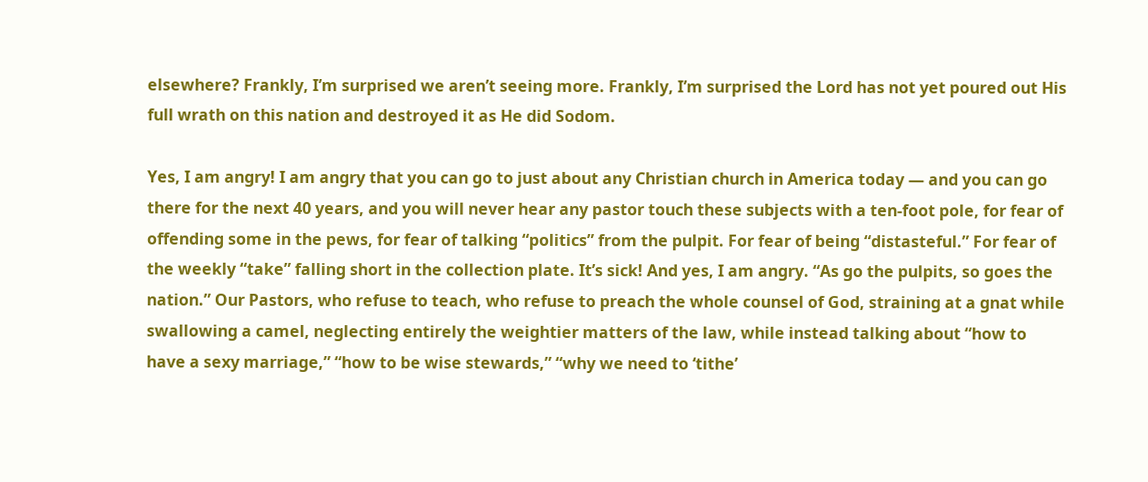elsewhere? Frankly, I’m surprised we aren’t seeing more. Frankly, I’m surprised the Lord has not yet poured out His full wrath on this nation and destroyed it as He did Sodom.

Yes, I am angry! I am angry that you can go to just about any Christian church in America today — and you can go there for the next 40 years, and you will never hear any pastor touch these subjects with a ten-foot pole, for fear of offending some in the pews, for fear of talking “politics” from the pulpit. For fear of being “distasteful.” For fear of the weekly “take” falling short in the collection plate. It’s sick! And yes, I am angry. “As go the pulpits, so goes the nation.” Our Pastors, who refuse to teach, who refuse to preach the whole counsel of God, straining at a gnat while swallowing a camel, neglecting entirely the weightier matters of the law, while instead talking about “how to have a sexy marriage,” “how to be wise stewards,” “why we need to ‘tithe’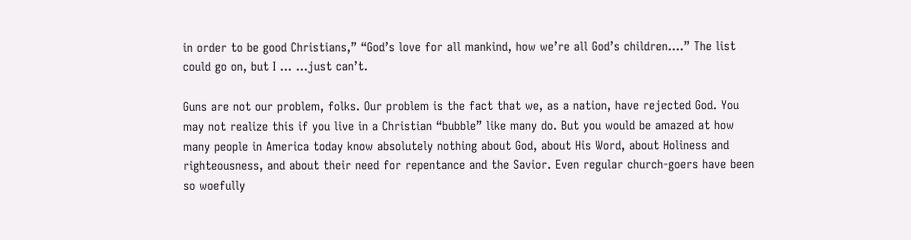in order to be good Christians,” “God’s love for all mankind, how we’re all God’s children….” The list could go on, but I … …just can’t.

Guns are not our problem, folks. Our problem is the fact that we, as a nation, have rejected God. You may not realize this if you live in a Christian “bubble” like many do. But you would be amazed at how many people in America today know absolutely nothing about God, about His Word, about Holiness and righteousness, and about their need for repentance and the Savior. Even regular church-goers have been so woefully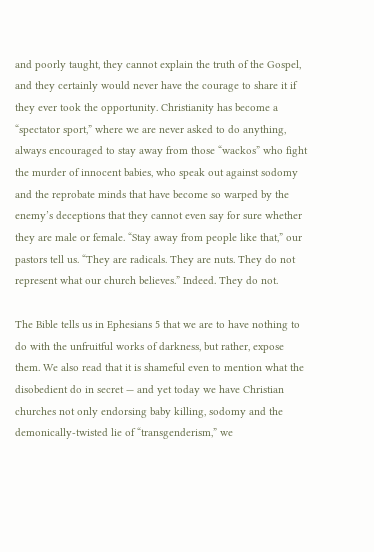and poorly taught, they cannot explain the truth of the Gospel, and they certainly would never have the courage to share it if they ever took the opportunity. Christianity has become a “spectator sport,” where we are never asked to do anything, always encouraged to stay away from those “wackos” who fight the murder of innocent babies, who speak out against sodomy and the reprobate minds that have become so warped by the enemy’s deceptions that they cannot even say for sure whether they are male or female. “Stay away from people like that,” our pastors tell us. “They are radicals. They are nuts. They do not represent what our church believes.” Indeed. They do not.

The Bible tells us in Ephesians 5 that we are to have nothing to do with the unfruitful works of darkness, but rather, expose them. We also read that it is shameful even to mention what the disobedient do in secret — and yet today we have Christian churches not only endorsing baby killing, sodomy and the demonically-twisted lie of “transgenderism,” we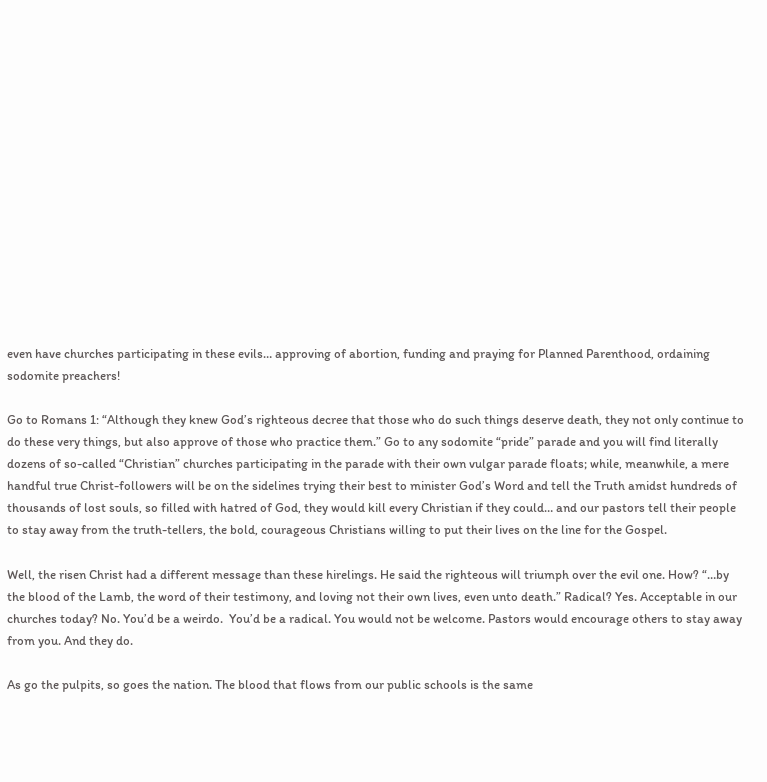even have churches participating in these evils… approving of abortion, funding and praying for Planned Parenthood, ordaining sodomite preachers!

Go to Romans 1: “Although they knew God’s righteous decree that those who do such things deserve death, they not only continue to do these very things, but also approve of those who practice them.” Go to any sodomite “pride” parade and you will find literally dozens of so-called “Christian” churches participating in the parade with their own vulgar parade floats; while, meanwhile, a mere handful true Christ-followers will be on the sidelines trying their best to minister God’s Word and tell the Truth amidst hundreds of thousands of lost souls, so filled with hatred of God, they would kill every Christian if they could… and our pastors tell their people to stay away from the truth-tellers, the bold, courageous Christians willing to put their lives on the line for the Gospel.

Well, the risen Christ had a different message than these hirelings. He said the righteous will triumph over the evil one. How? “…by the blood of the Lamb, the word of their testimony, and loving not their own lives, even unto death.” Radical? Yes. Acceptable in our churches today? No. You’d be a weirdo.  You’d be a radical. You would not be welcome. Pastors would encourage others to stay away from you. And they do.

As go the pulpits, so goes the nation. The blood that flows from our public schools is the same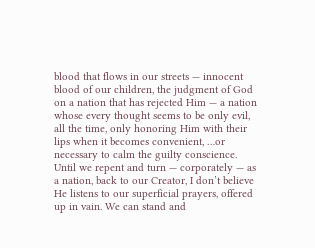blood that flows in our streets — innocent blood of our children, the judgment of God on a nation that has rejected Him — a nation whose every thought seems to be only evil, all the time, only honoring Him with their lips when it becomes convenient, …or necessary to calm the guilty conscience. Until we repent and turn — corporately — as a nation, back to our Creator, I don’t believe He listens to our superficial prayers, offered up in vain. We can stand and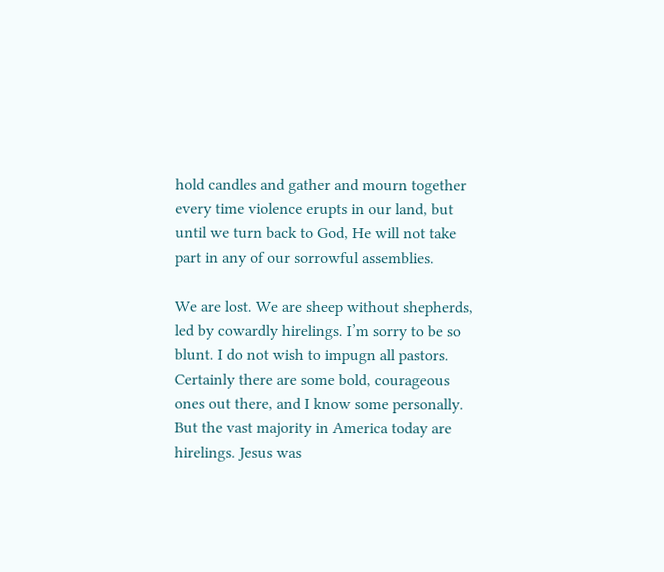hold candles and gather and mourn together every time violence erupts in our land, but until we turn back to God, He will not take part in any of our sorrowful assemblies.

We are lost. We are sheep without shepherds, led by cowardly hirelings. I’m sorry to be so blunt. I do not wish to impugn all pastors. Certainly there are some bold, courageous ones out there, and I know some personally. But the vast majority in America today are hirelings. Jesus was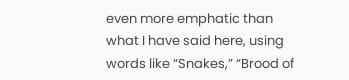even more emphatic than what I have said here, using words like “Snakes,” “Brood of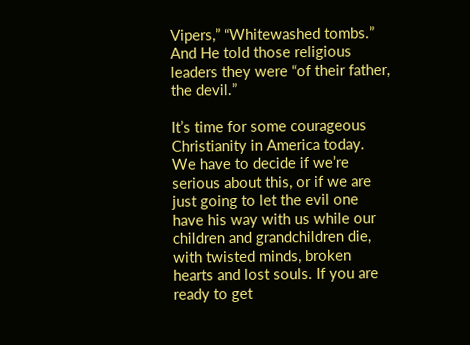Vipers,” “Whitewashed tombs.” And He told those religious leaders they were “of their father, the devil.”

It’s time for some courageous Christianity in America today. We have to decide if we’re serious about this, or if we are just going to let the evil one have his way with us while our children and grandchildren die, with twisted minds, broken hearts and lost souls. If you are ready to get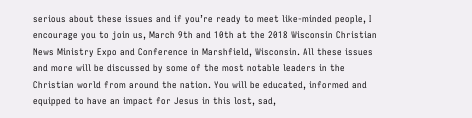serious about these issues and if you’re ready to meet like-minded people, I encourage you to join us, March 9th and 10th at the 2018 Wisconsin Christian News Ministry Expo and Conference in Marshfield, Wisconsin. All these issues and more will be discussed by some of the most notable leaders in the Christian world from around the nation. You will be educated, informed and equipped to have an impact for Jesus in this lost, sad,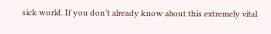sick world. If you don’t already know about this extremely vital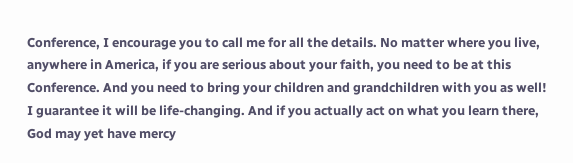Conference, I encourage you to call me for all the details. No matter where you live, anywhere in America, if you are serious about your faith, you need to be at this Conference. And you need to bring your children and grandchildren with you as well! I guarantee it will be life-changing. And if you actually act on what you learn there, God may yet have mercy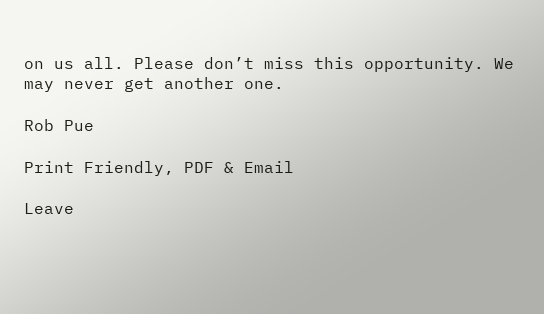on us all. Please don’t miss this opportunity. We may never get another one.

Rob Pue

Print Friendly, PDF & Email

Leave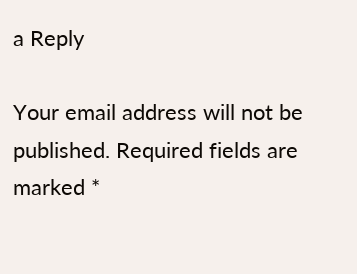a Reply

Your email address will not be published. Required fields are marked *